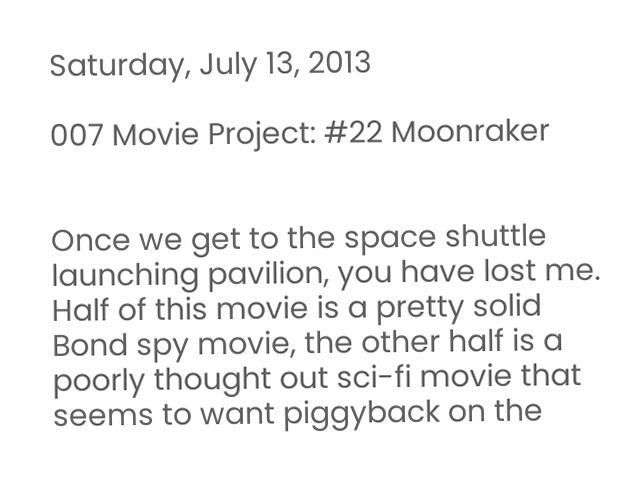Saturday, July 13, 2013

007 Movie Project: #22 Moonraker


Once we get to the space shuttle launching pavilion, you have lost me.  Half of this movie is a pretty solid Bond spy movie, the other half is a poorly thought out sci-fi movie that seems to want piggyback on the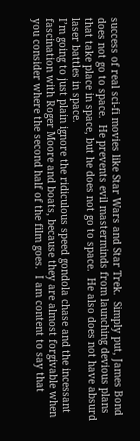success of real sci-fi movies like Star Wars and Star Trek.  Simply put, James Bond does not go to space.  He prevents evil masterminds from launching devious plans that take place in space, but he does not go to space.  He also does not have absurd laser battles in space.
I’m going to just plain ignore the ridiculous speed gondola chase and the incessant fascination with Roger Moore and boats, because they are almost forgivable when you consider where the second half of the film goes.  I am content to say that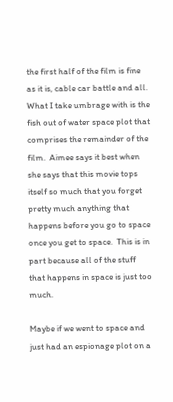the first half of the film is fine as it is, cable car battle and all.  What I take umbrage with is the fish out of water space plot that comprises the remainder of the film.  Aimee says it best when she says that this movie tops itself so much that you forget pretty much anything that happens before you go to space once you get to space.  This is in part because all of the stuff that happens in space is just too much.

Maybe if we went to space and just had an espionage plot on a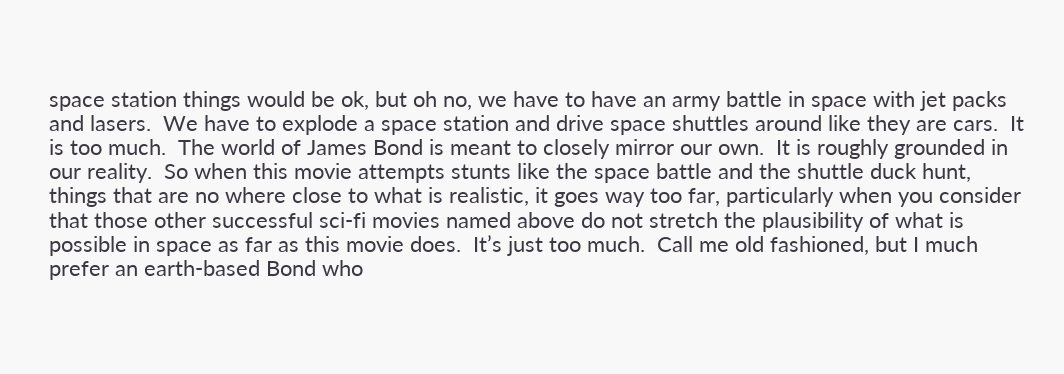space station things would be ok, but oh no, we have to have an army battle in space with jet packs and lasers.  We have to explode a space station and drive space shuttles around like they are cars.  It is too much.  The world of James Bond is meant to closely mirror our own.  It is roughly grounded in our reality.  So when this movie attempts stunts like the space battle and the shuttle duck hunt, things that are no where close to what is realistic, it goes way too far, particularly when you consider that those other successful sci-fi movies named above do not stretch the plausibility of what is possible in space as far as this movie does.  It’s just too much.  Call me old fashioned, but I much prefer an earth-based Bond who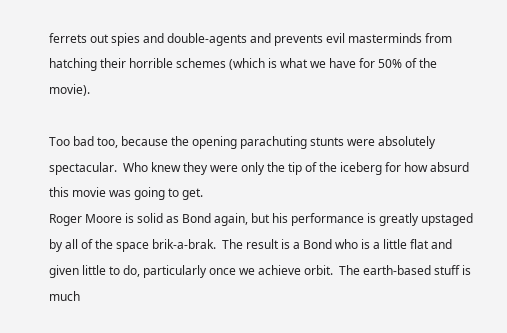ferrets out spies and double-agents and prevents evil masterminds from hatching their horrible schemes (which is what we have for 50% of the movie).

Too bad too, because the opening parachuting stunts were absolutely spectacular.  Who knew they were only the tip of the iceberg for how absurd this movie was going to get.
Roger Moore is solid as Bond again, but his performance is greatly upstaged by all of the space brik-a-brak.  The result is a Bond who is a little flat and given little to do, particularly once we achieve orbit.  The earth-based stuff is much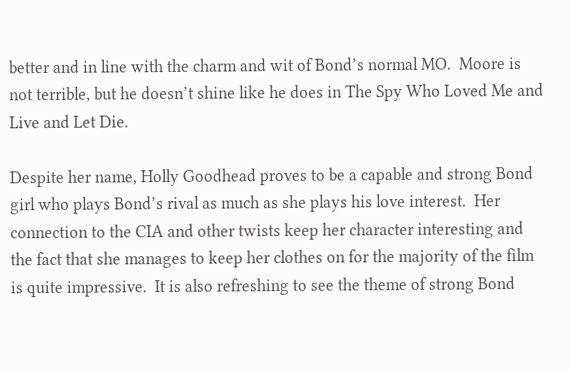better and in line with the charm and wit of Bond’s normal MO.  Moore is not terrible, but he doesn’t shine like he does in The Spy Who Loved Me and Live and Let Die.

Despite her name, Holly Goodhead proves to be a capable and strong Bond girl who plays Bond’s rival as much as she plays his love interest.  Her connection to the CIA and other twists keep her character interesting and the fact that she manages to keep her clothes on for the majority of the film is quite impressive.  It is also refreshing to see the theme of strong Bond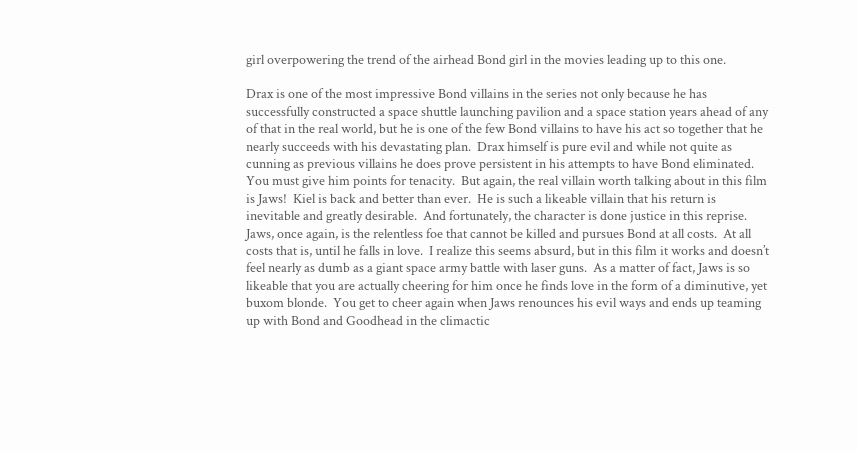girl overpowering the trend of the airhead Bond girl in the movies leading up to this one.

Drax is one of the most impressive Bond villains in the series not only because he has successfully constructed a space shuttle launching pavilion and a space station years ahead of any of that in the real world, but he is one of the few Bond villains to have his act so together that he nearly succeeds with his devastating plan.  Drax himself is pure evil and while not quite as cunning as previous villains he does prove persistent in his attempts to have Bond eliminated.  You must give him points for tenacity.  But again, the real villain worth talking about in this film is Jaws!  Kiel is back and better than ever.  He is such a likeable villain that his return is inevitable and greatly desirable.  And fortunately, the character is done justice in this reprise.  Jaws, once again, is the relentless foe that cannot be killed and pursues Bond at all costs.  At all costs that is, until he falls in love.  I realize this seems absurd, but in this film it works and doesn’t feel nearly as dumb as a giant space army battle with laser guns.  As a matter of fact, Jaws is so likeable that you are actually cheering for him once he finds love in the form of a diminutive, yet buxom blonde.  You get to cheer again when Jaws renounces his evil ways and ends up teaming up with Bond and Goodhead in the climactic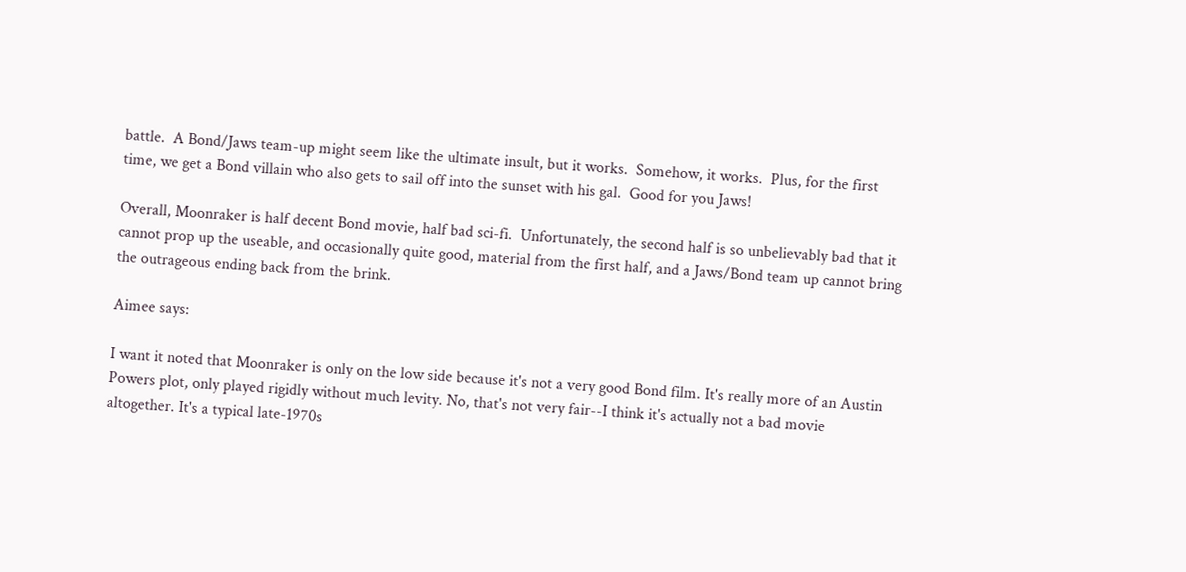battle.  A Bond/Jaws team-up might seem like the ultimate insult, but it works.  Somehow, it works.  Plus, for the first time, we get a Bond villain who also gets to sail off into the sunset with his gal.  Good for you Jaws!

Overall, Moonraker is half decent Bond movie, half bad sci-fi.  Unfortunately, the second half is so unbelievably bad that it cannot prop up the useable, and occasionally quite good, material from the first half, and a Jaws/Bond team up cannot bring the outrageous ending back from the brink.

Aimee says:

I want it noted that Moonraker is only on the low side because it's not a very good Bond film. It's really more of an Austin Powers plot, only played rigidly without much levity. No, that's not very fair--I think it's actually not a bad movie altogether. It's a typical late-1970s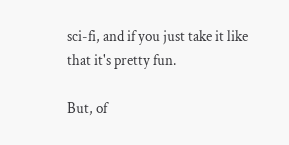sci-fi, and if you just take it like that it's pretty fun.

But, of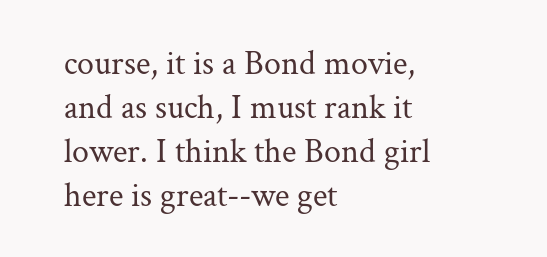course, it is a Bond movie, and as such, I must rank it lower. I think the Bond girl here is great--we get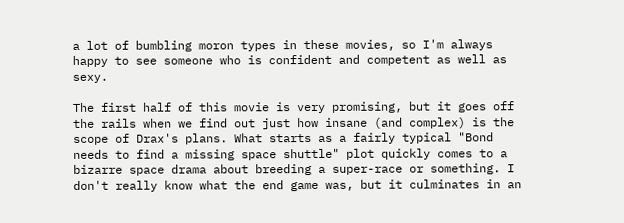a lot of bumbling moron types in these movies, so I'm always happy to see someone who is confident and competent as well as sexy.

The first half of this movie is very promising, but it goes off the rails when we find out just how insane (and complex) is the scope of Drax's plans. What starts as a fairly typical "Bond needs to find a missing space shuttle" plot quickly comes to a bizarre space drama about breeding a super-race or something. I don't really know what the end game was, but it culminates in an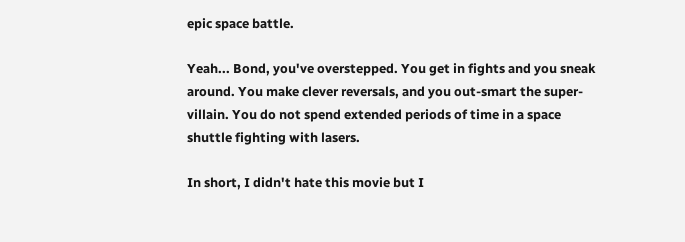epic space battle.

Yeah... Bond, you've overstepped. You get in fights and you sneak around. You make clever reversals, and you out-smart the super-villain. You do not spend extended periods of time in a space shuttle fighting with lasers.

In short, I didn't hate this movie but I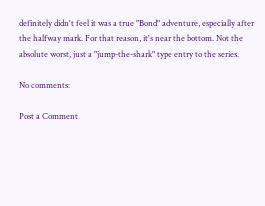definitely didn't feel it was a true "Bond" adventure, especially after the halfway mark. For that reason, it's near the bottom. Not the absolute worst, just a "jump-the-shark" type entry to the series.

No comments:

Post a Comment